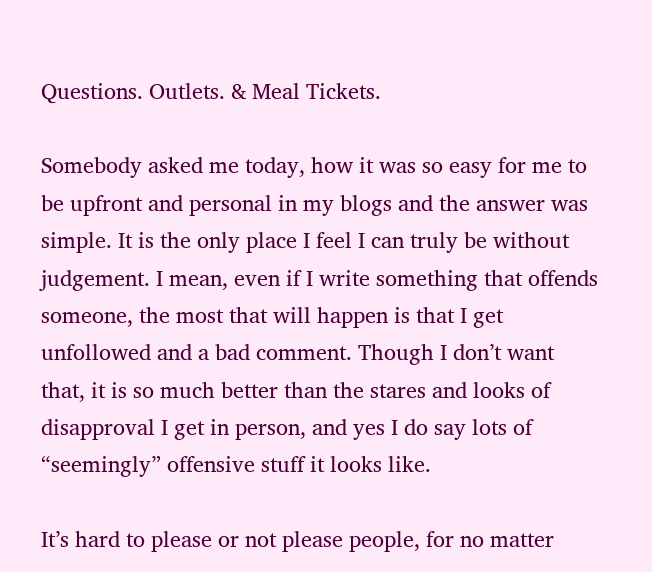Questions. Outlets. & Meal Tickets.

Somebody asked me today, how it was so easy for me to be upfront and personal in my blogs and the answer was simple. It is the only place I feel I can truly be without judgement. I mean, even if I write something that offends someone, the most that will happen is that I get unfollowed and a bad comment. Though I don’t want that, it is so much better than the stares and looks of disapproval I get in person, and yes I do say lots of “seemingly” offensive stuff it looks like.

It’s hard to please or not please people, for no matter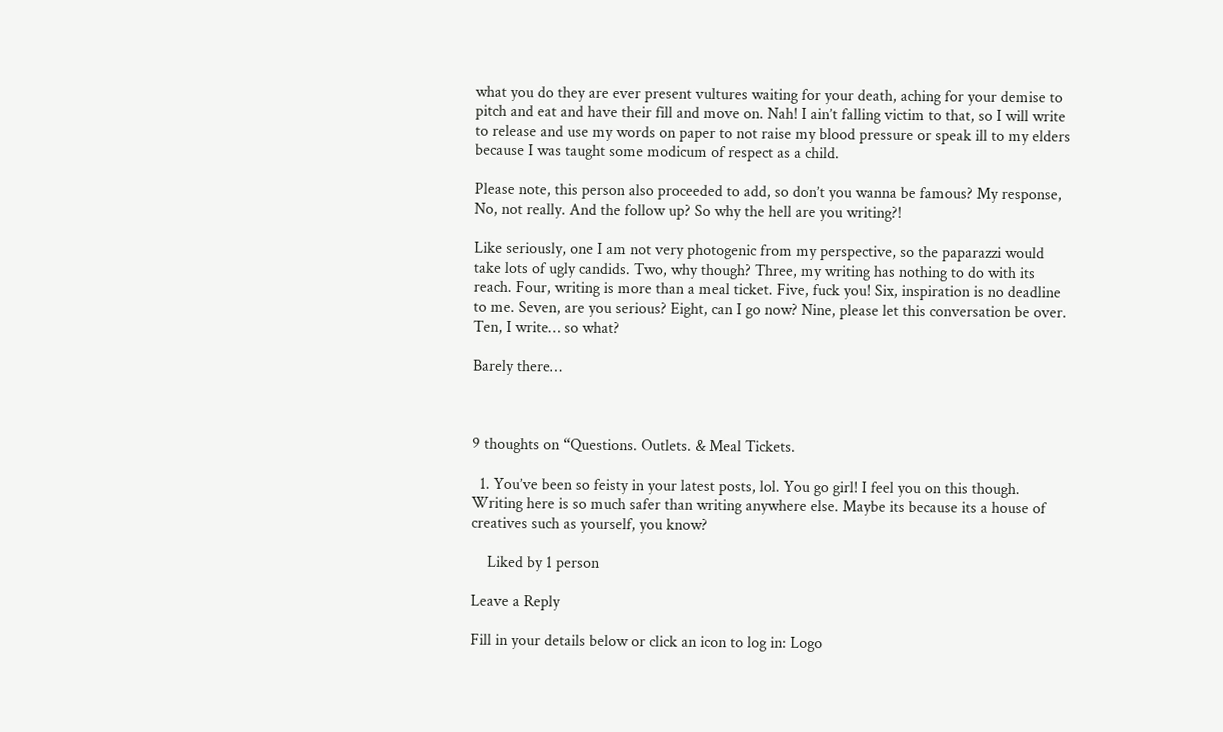what you do they are ever present vultures waiting for your death, aching for your demise to pitch and eat and have their fill and move on. Nah! I ain’t falling victim to that, so I will write to release and use my words on paper to not raise my blood pressure or speak ill to my elders because I was taught some modicum of respect as a child.

Please note, this person also proceeded to add, so don’t you wanna be famous? My response, No, not really. And the follow up? So why the hell are you writing?!

Like seriously, one I am not very photogenic from my perspective, so the paparazzi would take lots of ugly candids. Two, why though? Three, my writing has nothing to do with its reach. Four, writing is more than a meal ticket. Five, fuck you! Six, inspiration is no deadline to me. Seven, are you serious? Eight, can I go now? Nine, please let this conversation be over. Ten, I write… so what?

Barely there…



9 thoughts on “Questions. Outlets. & Meal Tickets.

  1. You’ve been so feisty in your latest posts, lol. You go girl! I feel you on this though. Writing here is so much safer than writing anywhere else. Maybe its because its a house of creatives such as yourself, you know?

    Liked by 1 person

Leave a Reply

Fill in your details below or click an icon to log in: Logo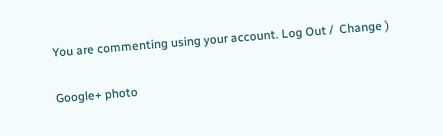You are commenting using your account. Log Out /  Change )

Google+ photo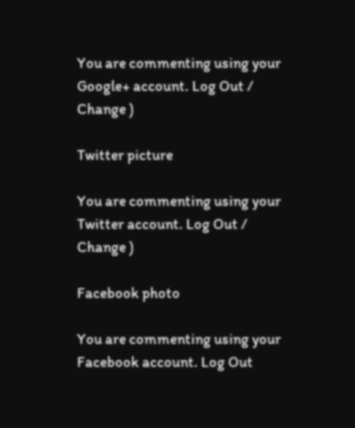You are commenting using your Google+ account. Log Out /  Change )

Twitter picture

You are commenting using your Twitter account. Log Out /  Change )

Facebook photo

You are commenting using your Facebook account. Log Out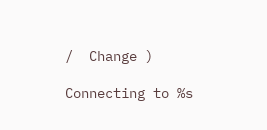/  Change )

Connecting to %s